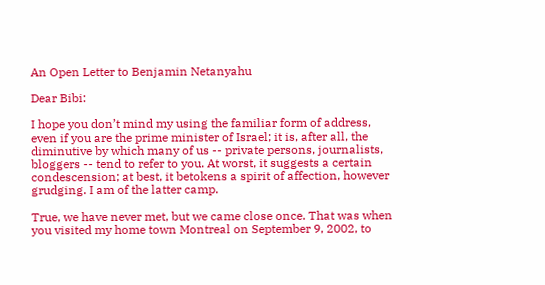An Open Letter to Benjamin Netanyahu

Dear Bibi:

I hope you don’t mind my using the familiar form of address, even if you are the prime minister of Israel; it is, after all, the diminutive by which many of us -- private persons, journalists, bloggers -- tend to refer to you. At worst, it suggests a certain condescension; at best, it betokens a spirit of affection, however grudging. I am of the latter camp.

True, we have never met, but we came close once. That was when you visited my home town Montreal on September 9, 2002, to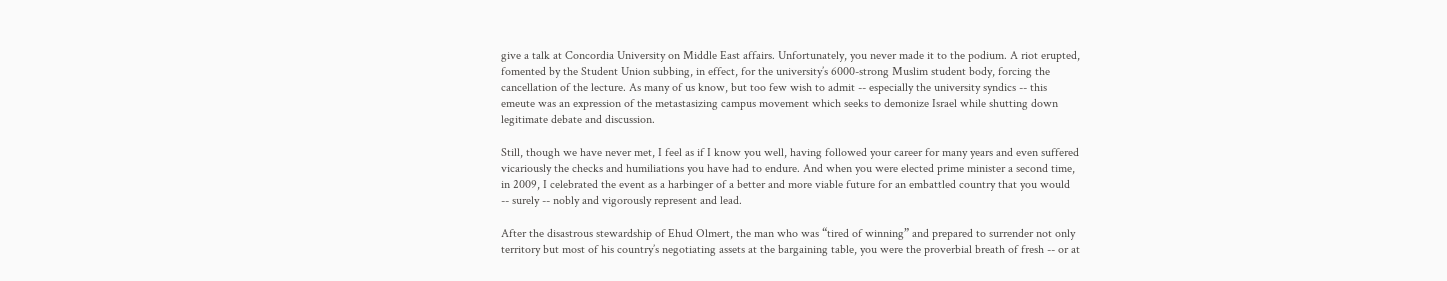give a talk at Concordia University on Middle East affairs. Unfortunately, you never made it to the podium. A riot erupted, fomented by the Student Union subbing, in effect, for the university’s 6000-strong Muslim student body, forcing the cancellation of the lecture. As many of us know, but too few wish to admit -- especially the university syndics -- this emeute was an expression of the metastasizing campus movement which seeks to demonize Israel while shutting down legitimate debate and discussion.

Still, though we have never met, I feel as if I know you well, having followed your career for many years and even suffered vicariously the checks and humiliations you have had to endure. And when you were elected prime minister a second time, in 2009, I celebrated the event as a harbinger of a better and more viable future for an embattled country that you would -- surely -- nobly and vigorously represent and lead.

After the disastrous stewardship of Ehud Olmert, the man who was “tired of winning” and prepared to surrender not only territory but most of his country’s negotiating assets at the bargaining table, you were the proverbial breath of fresh -- or at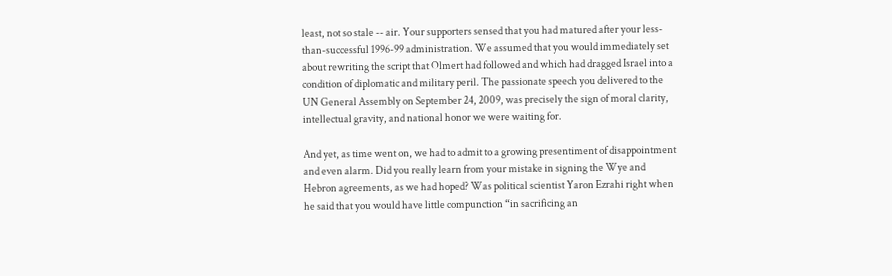least, not so stale -- air. Your supporters sensed that you had matured after your less-than-successful 1996-99 administration. We assumed that you would immediately set about rewriting the script that Olmert had followed and which had dragged Israel into a condition of diplomatic and military peril. The passionate speech you delivered to the UN General Assembly on September 24, 2009, was precisely the sign of moral clarity, intellectual gravity, and national honor we were waiting for.

And yet, as time went on, we had to admit to a growing presentiment of disappointment and even alarm. Did you really learn from your mistake in signing the Wye and Hebron agreements, as we had hoped? Was political scientist Yaron Ezrahi right when he said that you would have little compunction “in sacrificing an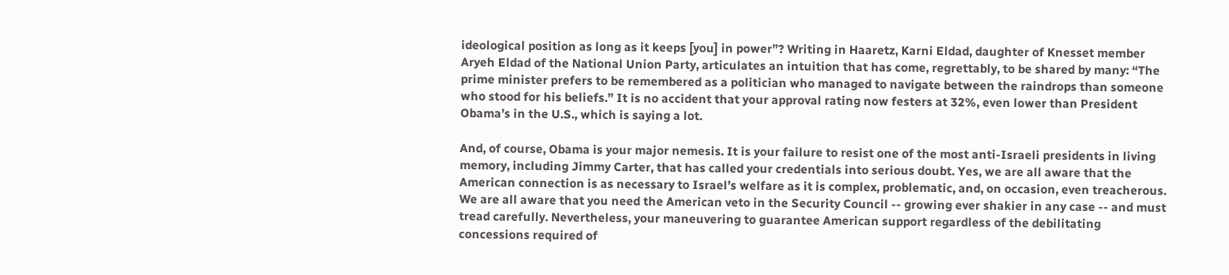ideological position as long as it keeps [you] in power”? Writing in Haaretz, Karni Eldad, daughter of Knesset member Aryeh Eldad of the National Union Party, articulates an intuition that has come, regrettably, to be shared by many: “The prime minister prefers to be remembered as a politician who managed to navigate between the raindrops than someone who stood for his beliefs.” It is no accident that your approval rating now festers at 32%, even lower than President Obama’s in the U.S., which is saying a lot.

And, of course, Obama is your major nemesis. It is your failure to resist one of the most anti-Israeli presidents in living memory, including Jimmy Carter, that has called your credentials into serious doubt. Yes, we are all aware that the American connection is as necessary to Israel’s welfare as it is complex, problematic, and, on occasion, even treacherous. We are all aware that you need the American veto in the Security Council -- growing ever shakier in any case -- and must tread carefully. Nevertheless, your maneuvering to guarantee American support regardless of the debilitating concessions required of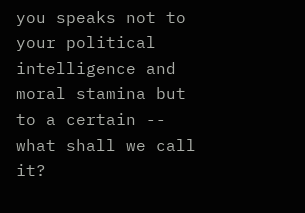you speaks not to your political intelligence and moral stamina but to a certain -- what shall we call it?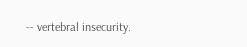-- vertebral insecurity.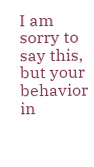I am sorry to say this, but your behavior in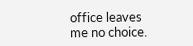office leaves me no choice.